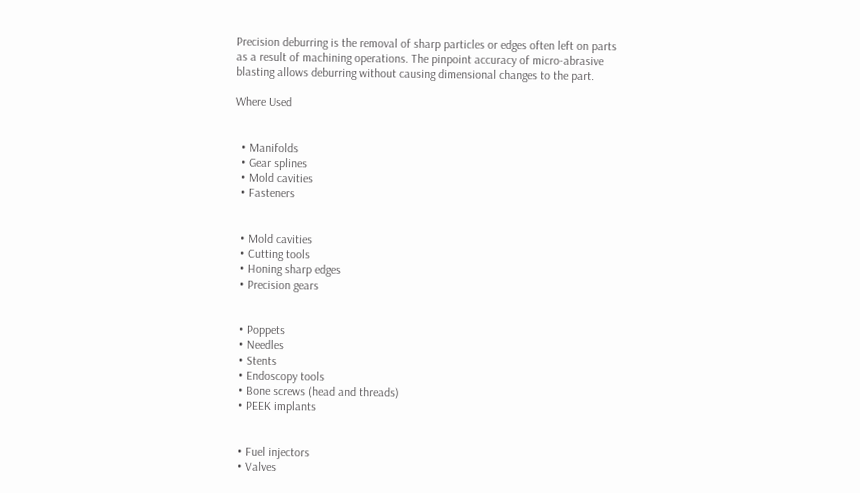Precision deburring is the removal of sharp particles or edges often left on parts as a result of machining operations. The pinpoint accuracy of micro-abrasive blasting allows deburring without causing dimensional changes to the part.

Where Used


  • Manifolds
  • Gear splines
  • Mold cavities
  • Fasteners


  • Mold cavities
  • Cutting tools
  • Honing sharp edges
  • Precision gears


  • Poppets
  • Needles
  • Stents
  • Endoscopy tools
  • Bone screws (head and threads)
  • PEEK implants


  • Fuel injectors
  • Valves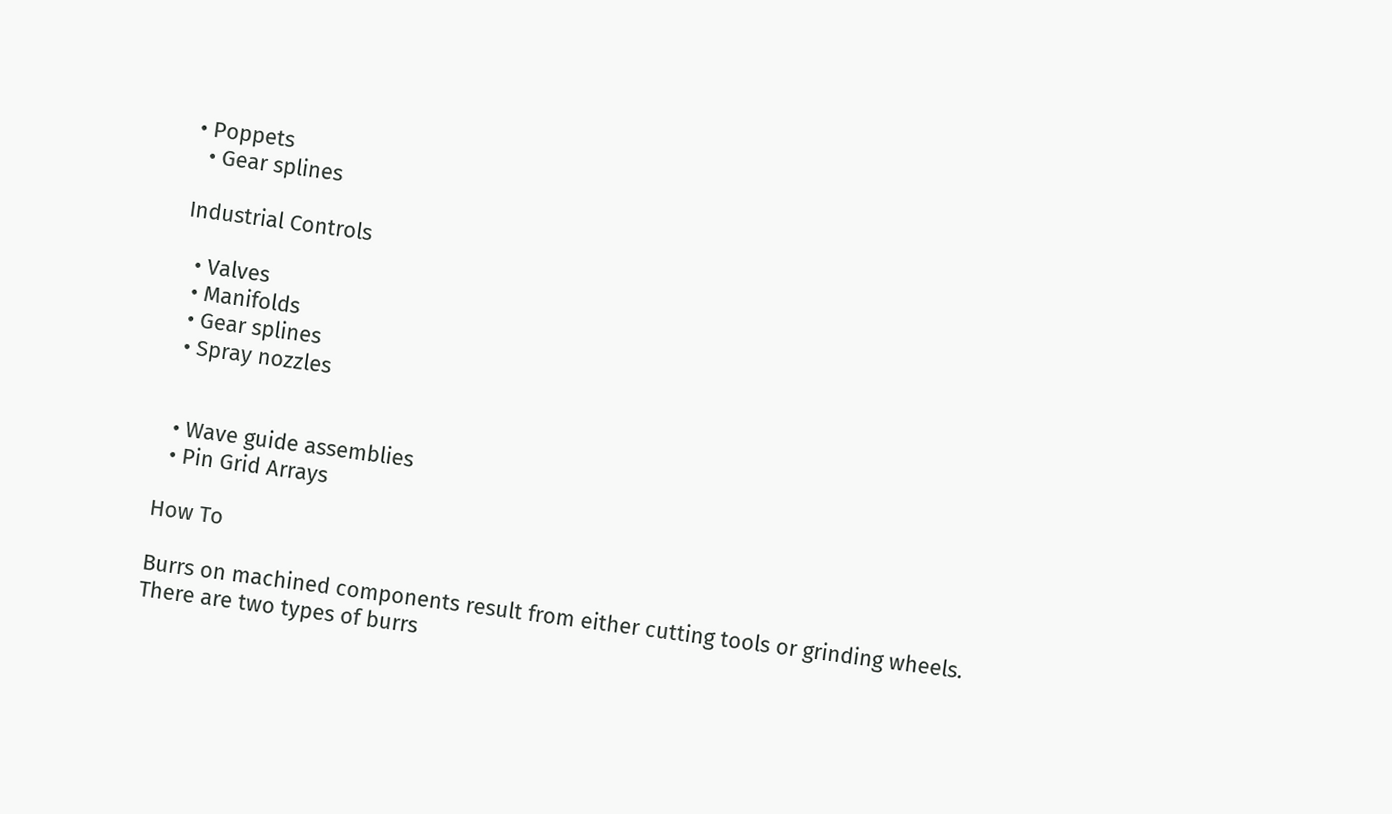• Poppets
  • Gear splines

Industrial Controls

  • Valves
  • Manifolds
  • Gear splines
  • Spray nozzles


  • Wave guide assemblies
  • Pin Grid Arrays

How To

Burrs on machined components result from either cutting tools or grinding wheels. There are two types of burrs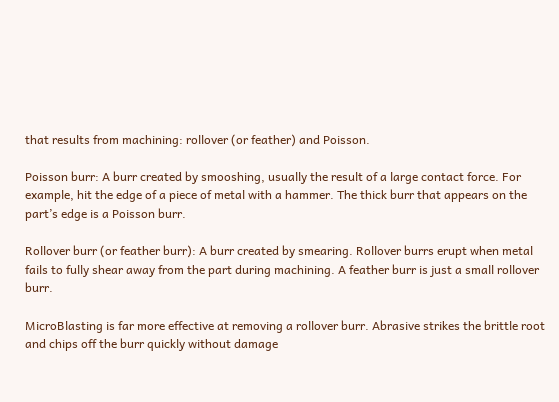that results from machining: rollover (or feather) and Poisson.

Poisson burr: A burr created by smooshing, usually the result of a large contact force. For example, hit the edge of a piece of metal with a hammer. The thick burr that appears on the part’s edge is a Poisson burr.

Rollover burr (or feather burr): A burr created by smearing. Rollover burrs erupt when metal fails to fully shear away from the part during machining. A feather burr is just a small rollover burr.

MicroBlasting is far more effective at removing a rollover burr. Abrasive strikes the brittle root and chips off the burr quickly without damage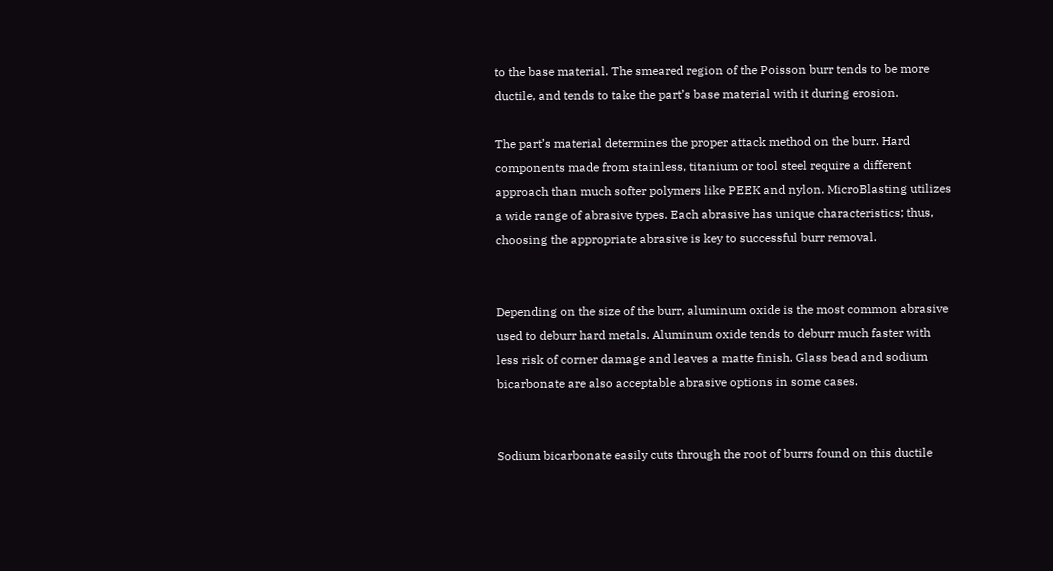to the base material. The smeared region of the Poisson burr tends to be more ductile, and tends to take the part’s base material with it during erosion.

The part’s material determines the proper attack method on the burr. Hard components made from stainless, titanium or tool steel require a different approach than much softer polymers like PEEK and nylon. MicroBlasting utilizes a wide range of abrasive types. Each abrasive has unique characteristics; thus, choosing the appropriate abrasive is key to successful burr removal.


Depending on the size of the burr, aluminum oxide is the most common abrasive used to deburr hard metals. Aluminum oxide tends to deburr much faster with less risk of corner damage and leaves a matte finish. Glass bead and sodium bicarbonate are also acceptable abrasive options in some cases.


Sodium bicarbonate easily cuts through the root of burrs found on this ductile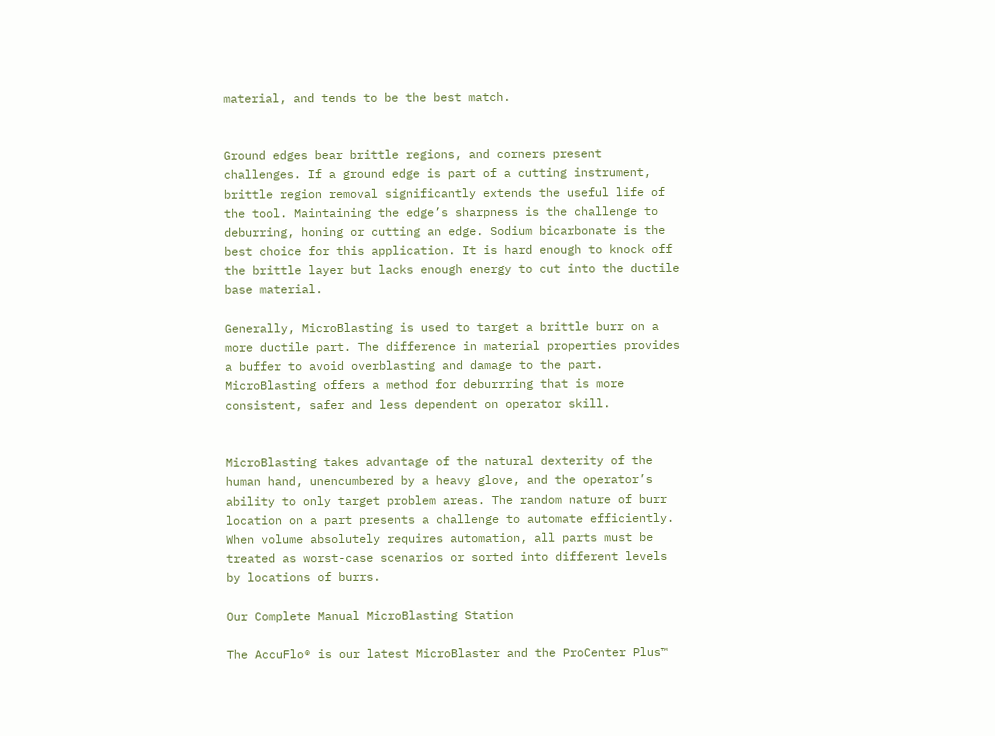material, and tends to be the best match.


Ground edges bear brittle regions, and corners present challenges. If a ground edge is part of a cutting instrument, brittle region removal significantly extends the useful life of the tool. Maintaining the edge’s sharpness is the challenge to deburring, honing or cutting an edge. Sodium bicarbonate is the best choice for this application. It is hard enough to knock off the brittle layer but lacks enough energy to cut into the ductile base material.

Generally, MicroBlasting is used to target a brittle burr on a more ductile part. The difference in material properties provides a buffer to avoid overblasting and damage to the part. MicroBlasting offers a method for deburrring that is more consistent, safer and less dependent on operator skill.


MicroBlasting takes advantage of the natural dexterity of the human hand, unencumbered by a heavy glove, and the operator’s ability to only target problem areas. The random nature of burr location on a part presents a challenge to automate efficiently. When volume absolutely requires automation, all parts must be treated as worst-case scenarios or sorted into different levels by locations of burrs.

Our Complete Manual MicroBlasting Station

The AccuFlo® is our latest MicroBlaster and the ProCenter Plus™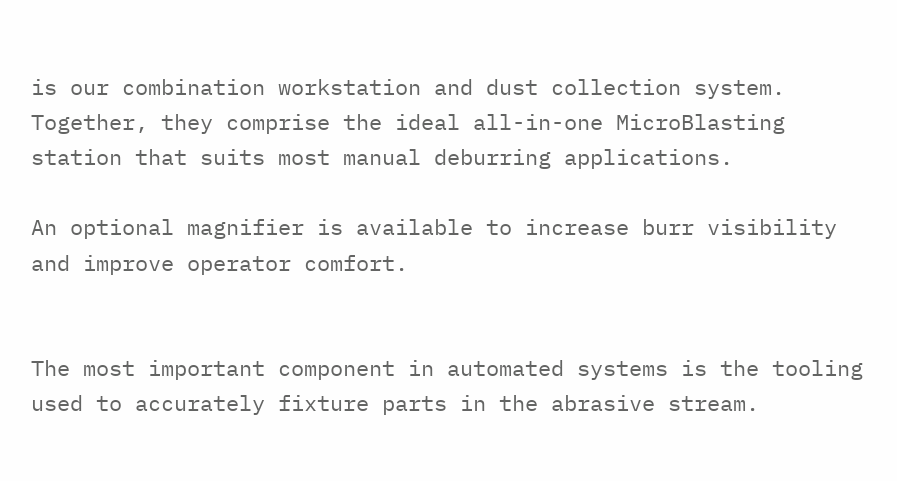is our combination workstation and dust collection system. Together, they comprise the ideal all-in-one MicroBlasting station that suits most manual deburring applications.

An optional magnifier is available to increase burr visibility and improve operator comfort.


The most important component in automated systems is the tooling used to accurately fixture parts in the abrasive stream.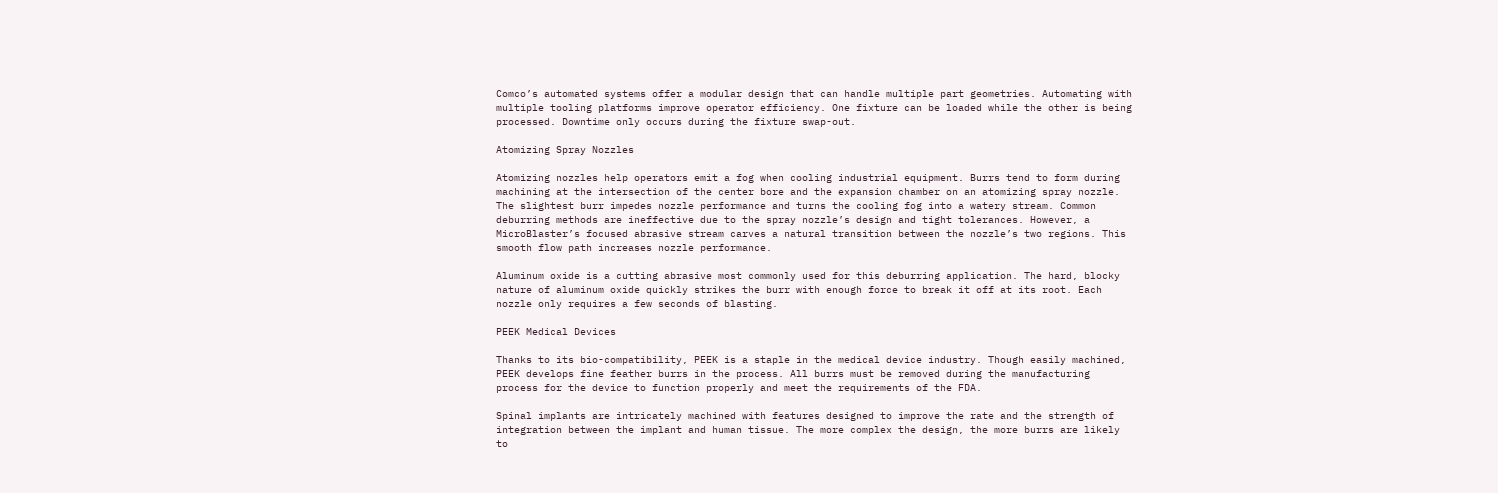Comco’s automated systems offer a modular design that can handle multiple part geometries. Automating with multiple tooling platforms improve operator efficiency. One fixture can be loaded while the other is being processed. Downtime only occurs during the fixture swap-out.

Atomizing Spray Nozzles

Atomizing nozzles help operators emit a fog when cooling industrial equipment. Burrs tend to form during machining at the intersection of the center bore and the expansion chamber on an atomizing spray nozzle. The slightest burr impedes nozzle performance and turns the cooling fog into a watery stream. Common deburring methods are ineffective due to the spray nozzle’s design and tight tolerances. However, a MicroBlaster’s focused abrasive stream carves a natural transition between the nozzle’s two regions. This smooth flow path increases nozzle performance.

Aluminum oxide is a cutting abrasive most commonly used for this deburring application. The hard, blocky nature of aluminum oxide quickly strikes the burr with enough force to break it off at its root. Each nozzle only requires a few seconds of blasting.

PEEK Medical Devices

Thanks to its bio-compatibility, PEEK is a staple in the medical device industry. Though easily machined, PEEK develops fine feather burrs in the process. All burrs must be removed during the manufacturing process for the device to function properly and meet the requirements of the FDA.

Spinal implants are intricately machined with features designed to improve the rate and the strength of integration between the implant and human tissue. The more complex the design, the more burrs are likely to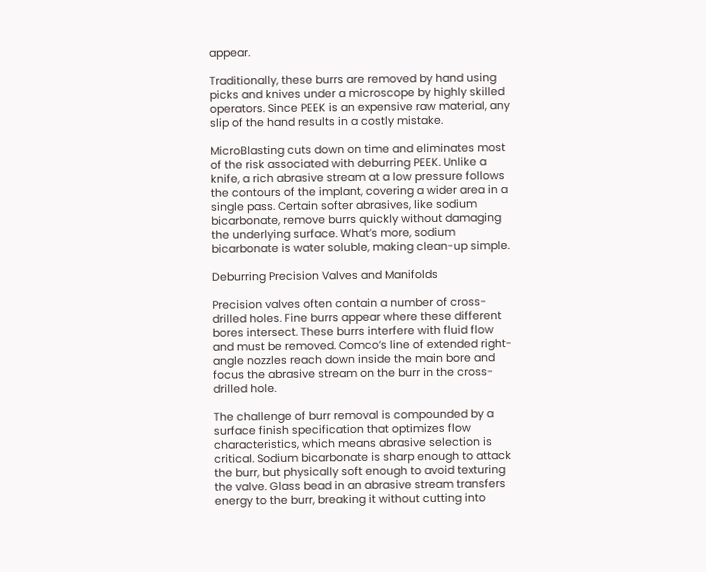appear.

Traditionally, these burrs are removed by hand using picks and knives under a microscope by highly skilled operators. Since PEEK is an expensive raw material, any slip of the hand results in a costly mistake.

MicroBlasting cuts down on time and eliminates most of the risk associated with deburring PEEK. Unlike a knife, a rich abrasive stream at a low pressure follows the contours of the implant, covering a wider area in a single pass. Certain softer abrasives, like sodium bicarbonate, remove burrs quickly without damaging the underlying surface. What’s more, sodium bicarbonate is water soluble, making clean-up simple.

Deburring Precision Valves and Manifolds

Precision valves often contain a number of cross-drilled holes. Fine burrs appear where these different bores intersect. These burrs interfere with fluid flow and must be removed. Comco’s line of extended right-angle nozzles reach down inside the main bore and focus the abrasive stream on the burr in the cross-drilled hole.

The challenge of burr removal is compounded by a surface finish specification that optimizes flow characteristics, which means abrasive selection is critical. Sodium bicarbonate is sharp enough to attack the burr, but physically soft enough to avoid texturing the valve. Glass bead in an abrasive stream transfers energy to the burr, breaking it without cutting into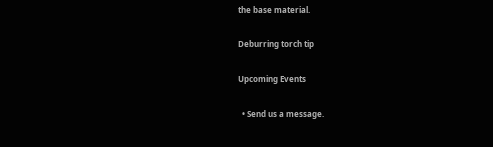the base material.

Deburring torch tip

Upcoming Events

  • Send us a message.